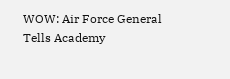WOW: Air Force General Tells Academy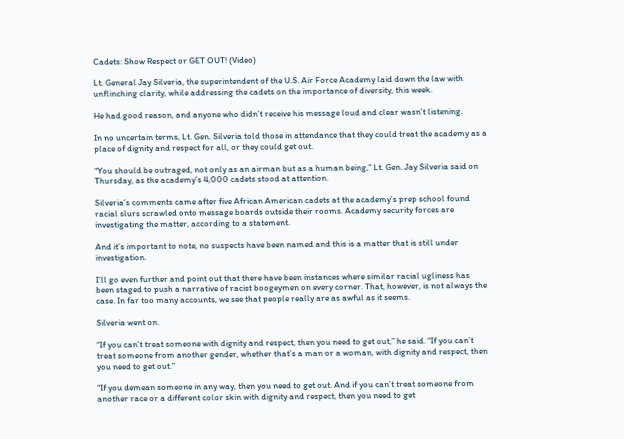Cadets: Show Respect or GET OUT! (Video)

Lt. General Jay Silveria, the superintendent of the U.S. Air Force Academy laid down the law with unflinching clarity, while addressing the cadets on the importance of diversity, this week.

He had good reason, and anyone who didn’t receive his message loud and clear wasn’t listening.

In no uncertain terms, Lt. Gen. Silveria told those in attendance that they could treat the academy as a place of dignity and respect for all, or they could get out.

“You should be outraged, not only as an airman but as a human being,” Lt. Gen. Jay Silveria said on Thursday, as the academy’s 4,000 cadets stood at attention.

Silveria’s comments came after five African American cadets at the academy’s prep school found racial slurs scrawled onto message boards outside their rooms. Academy security forces are investigating the matter, according to a statement.

And it’s important to note, no suspects have been named and this is a matter that is still under investigation.

I’ll go even further and point out that there have been instances where similar racial ugliness has been staged to push a narrative of racist boogeymen on every corner. That, however, is not always the case. In far too many accounts, we see that people really are as awful as it seems.

Silveria went on.

“If you can’t treat someone with dignity and respect, then you need to get out,” he said. “If you can’t treat someone from another gender, whether that’s a man or a woman, with dignity and respect, then you need to get out.”

“If you demean someone in any way, then you need to get out. And if you can’t treat someone from another race or a different color skin with dignity and respect, then you need to get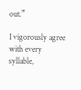out.”

I vigorously agree with every syllable,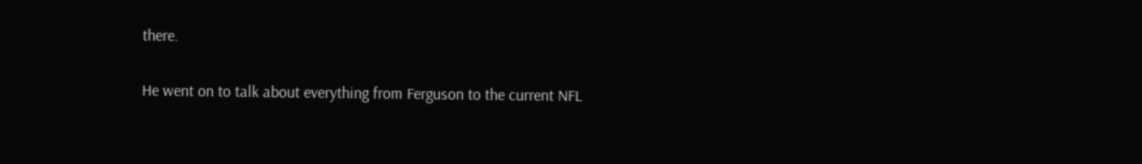there.

He went on to talk about everything from Ferguson to the current NFL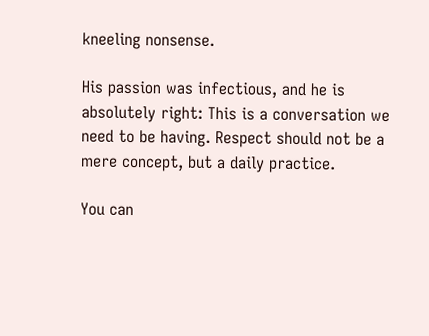kneeling nonsense.

His passion was infectious, and he is absolutely right: This is a conversation we need to be having. Respect should not be a mere concept, but a daily practice.

You can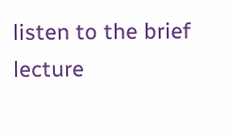listen to the brief lecture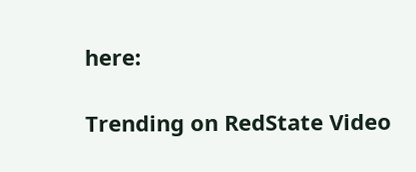here:

Trending on RedState Video